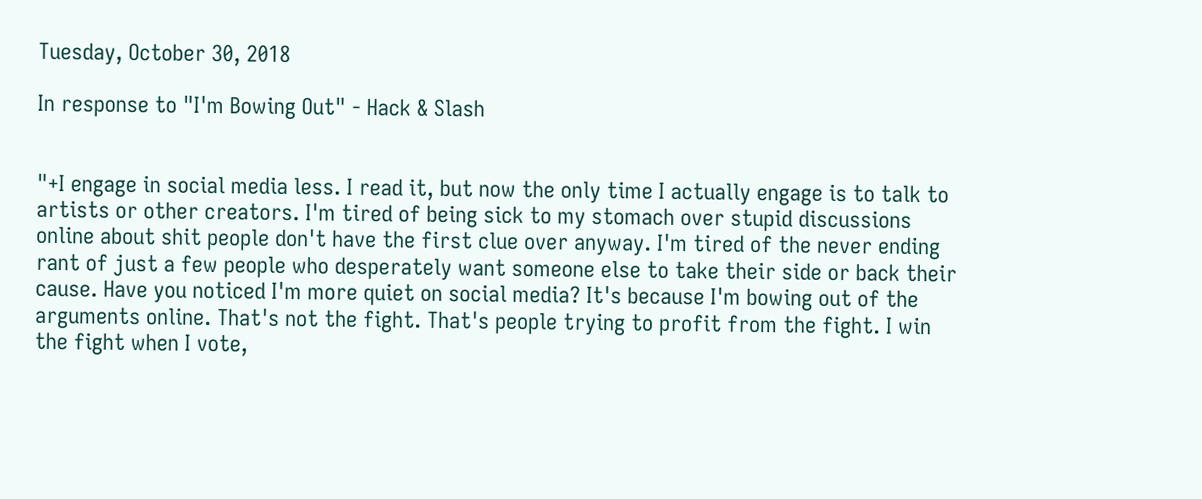Tuesday, October 30, 2018

In response to "I'm Bowing Out" - Hack & Slash


"+I engage in social media less. I read it, but now the only time I actually engage is to talk to artists or other creators. I'm tired of being sick to my stomach over stupid discussions online about shit people don't have the first clue over anyway. I'm tired of the never ending rant of just a few people who desperately want someone else to take their side or back their cause. Have you noticed I'm more quiet on social media? It's because I'm bowing out of the arguments online. That's not the fight. That's people trying to profit from the fight. I win the fight when I vote,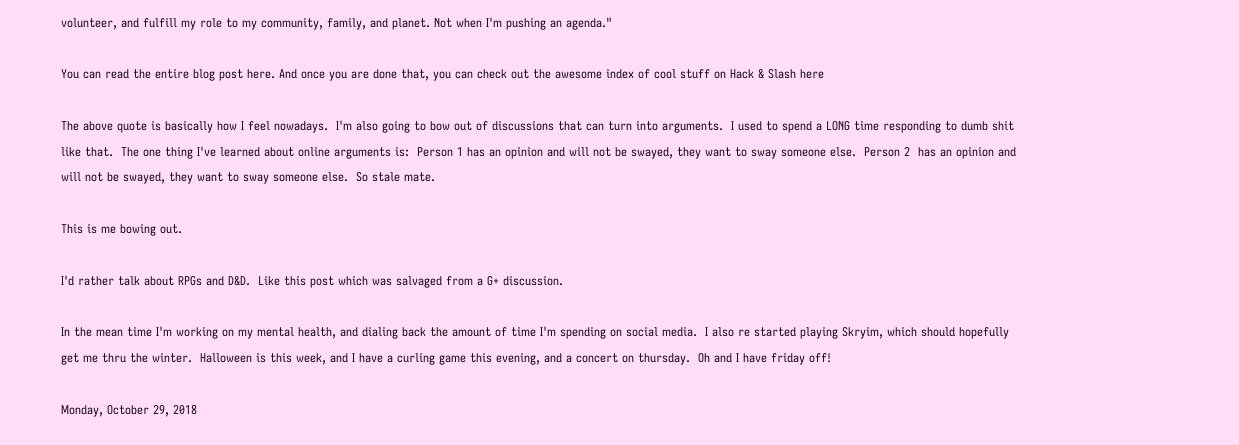volunteer, and fulfill my role to my community, family, and planet. Not when I'm pushing an agenda."

You can read the entire blog post here. And once you are done that, you can check out the awesome index of cool stuff on Hack & Slash here

The above quote is basically how I feel nowadays.  I'm also going to bow out of discussions that can turn into arguments.  I used to spend a LONG time responding to dumb shit like that.  The one thing I've learned about online arguments is:  Person 1 has an opinion and will not be swayed, they want to sway someone else.  Person 2  has an opinion and will not be swayed, they want to sway someone else.  So stale mate.

This is me bowing out.

I'd rather talk about RPGs and D&D.  Like this post which was salvaged from a G+ discussion.

In the mean time I'm working on my mental health, and dialing back the amount of time I'm spending on social media.  I also re started playing Skryim, which should hopefully get me thru the winter.  Halloween is this week, and I have a curling game this evening, and a concert on thursday.  Oh and I have friday off!

Monday, October 29, 2018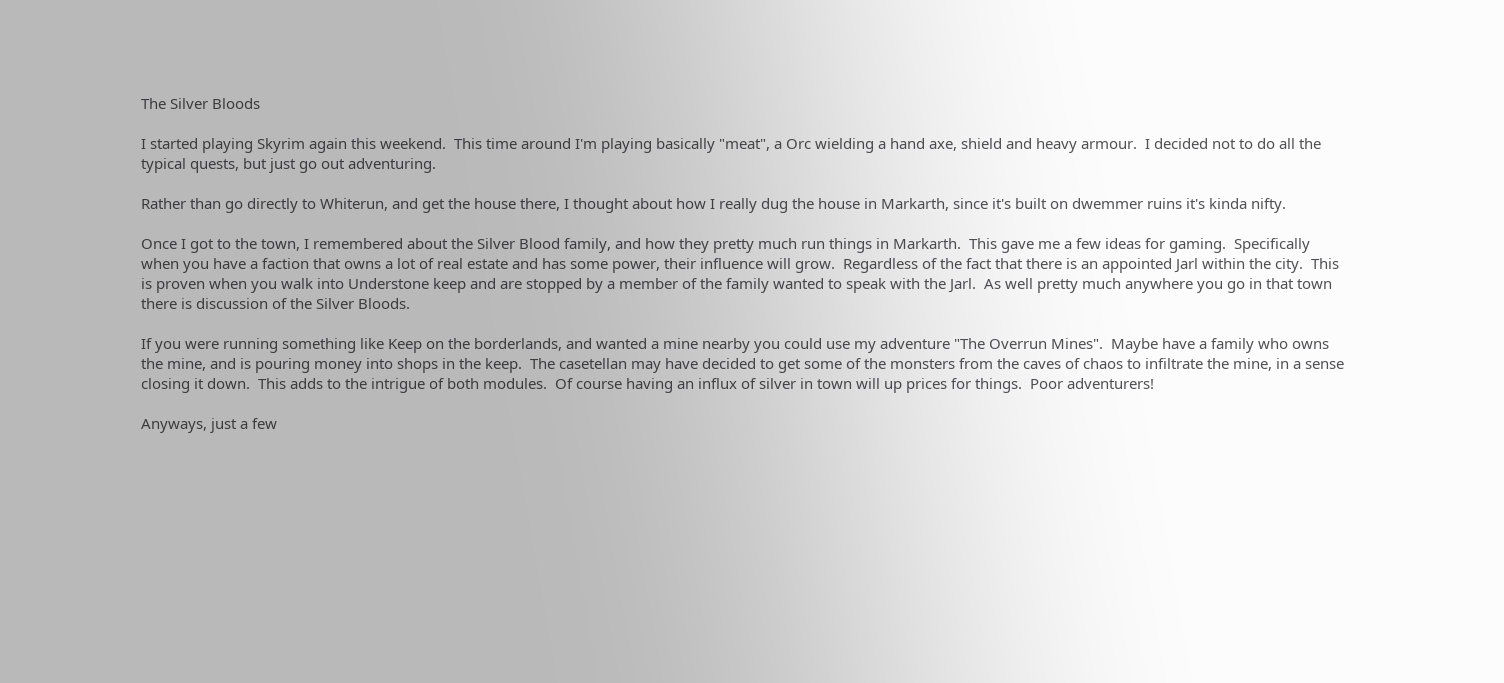The Silver Bloods

I started playing Skyrim again this weekend.  This time around I'm playing basically "meat", a Orc wielding a hand axe, shield and heavy armour.  I decided not to do all the typical quests, but just go out adventuring.

Rather than go directly to Whiterun, and get the house there, I thought about how I really dug the house in Markarth, since it's built on dwemmer ruins it's kinda nifty.

Once I got to the town, I remembered about the Silver Blood family, and how they pretty much run things in Markarth.  This gave me a few ideas for gaming.  Specifically when you have a faction that owns a lot of real estate and has some power, their influence will grow.  Regardless of the fact that there is an appointed Jarl within the city.  This is proven when you walk into Understone keep and are stopped by a member of the family wanted to speak with the Jarl.  As well pretty much anywhere you go in that town there is discussion of the Silver Bloods.

If you were running something like Keep on the borderlands, and wanted a mine nearby you could use my adventure "The Overrun Mines".  Maybe have a family who owns the mine, and is pouring money into shops in the keep.  The casetellan may have decided to get some of the monsters from the caves of chaos to infiltrate the mine, in a sense closing it down.  This adds to the intrigue of both modules.  Of course having an influx of silver in town will up prices for things.  Poor adventurers!

Anyways, just a few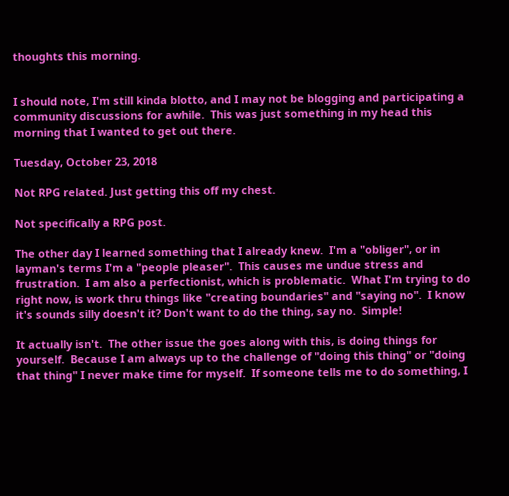thoughts this morning.


I should note, I'm still kinda blotto, and I may not be blogging and participating a community discussions for awhile.  This was just something in my head this morning that I wanted to get out there.

Tuesday, October 23, 2018

Not RPG related. Just getting this off my chest.

Not specifically a RPG post.

The other day I learned something that I already knew.  I'm a "obliger", or in layman's terms I'm a "people pleaser".  This causes me undue stress and frustration.  I am also a perfectionist, which is problematic.  What I'm trying to do right now, is work thru things like "creating boundaries" and "saying no".  I know it's sounds silly doesn't it? Don't want to do the thing, say no.  Simple!

It actually isn't.  The other issue the goes along with this, is doing things for yourself.  Because I am always up to the challenge of "doing this thing" or "doing that thing" I never make time for myself.  If someone tells me to do something, I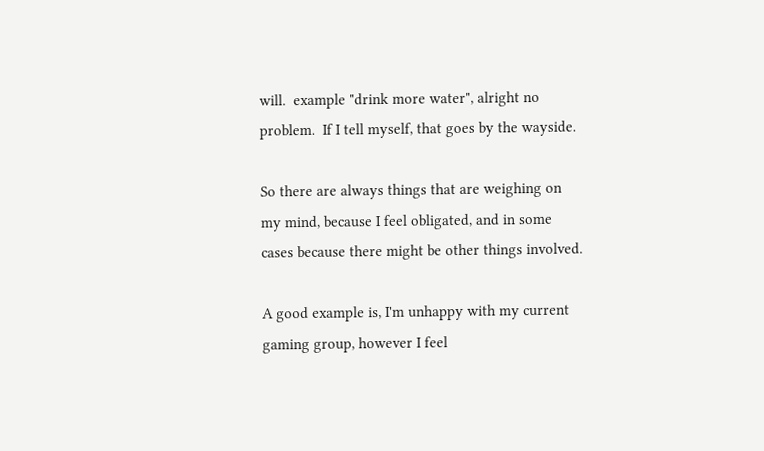will.  example "drink more water", alright no problem.  If I tell myself, that goes by the wayside.

So there are always things that are weighing on my mind, because I feel obligated, and in some cases because there might be other things involved.

A good example is, I'm unhappy with my current gaming group, however I feel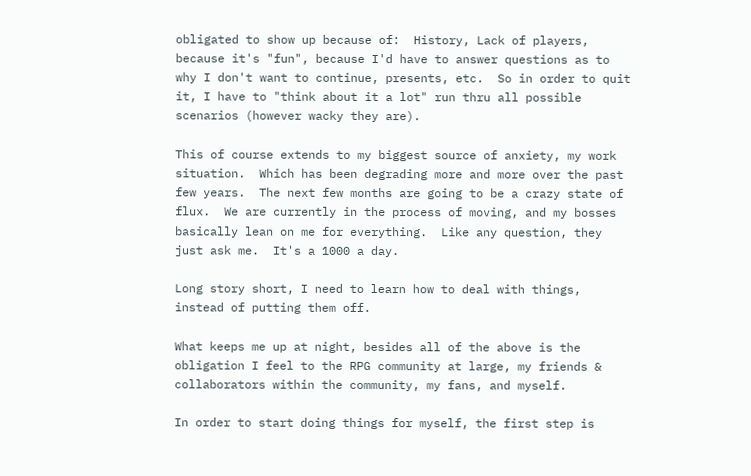obligated to show up because of:  History, Lack of players, because it's "fun", because I'd have to answer questions as to why I don't want to continue, presents, etc.  So in order to quit it, I have to "think about it a lot" run thru all possible scenarios (however wacky they are).

This of course extends to my biggest source of anxiety, my work situation.  Which has been degrading more and more over the past few years.  The next few months are going to be a crazy state of flux.  We are currently in the process of moving, and my bosses basically lean on me for everything.  Like any question, they just ask me.  It's a 1000 a day.

Long story short, I need to learn how to deal with things, instead of putting them off.

What keeps me up at night, besides all of the above is the obligation I feel to the RPG community at large, my friends & collaborators within the community, my fans, and myself.

In order to start doing things for myself, the first step is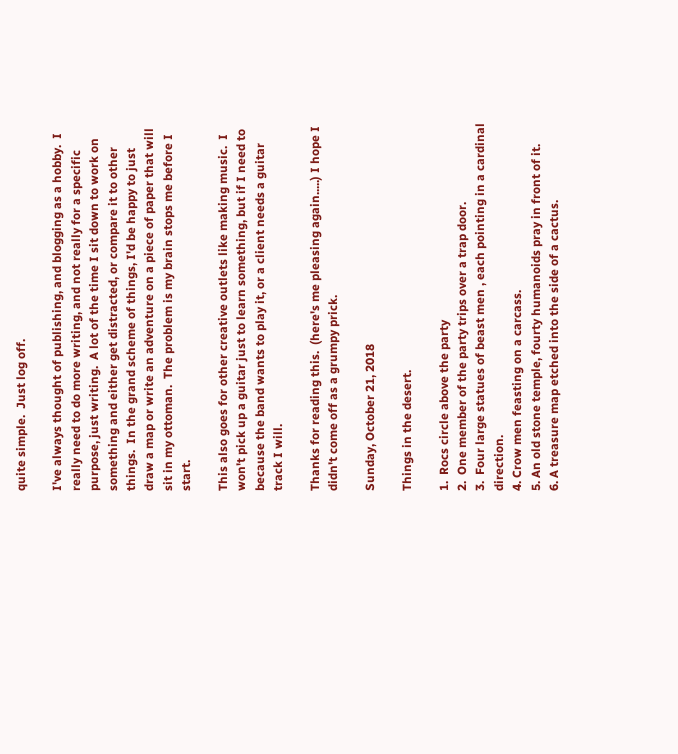quite simple.  Just log off.

I've always thought of publishing, and blogging as a hobby.  I really need to do more writing, and not really for a specific purpose, just writing.  A lot of the time I sit down to work on something and either get distracted, or compare it to other things.  In the grand scheme of things, I'd be happy to just draw a map or write an adventure on a piece of paper that will sit in my ottoman.  The problem is my brain stops me before I start.

This also goes for other creative outlets like making music.  I won't pick up a guitar just to learn something, but if I need to because the band wants to play it, or a client needs a guitar track I will.

Thanks for reading this.  (here's me pleasing again.....) I hope I didn't come off as a grumpy prick.

Sunday, October 21, 2018

Things in the desert.

1.  Rocs circle above the party
2.  One member of the party trips over a trap door.
3.  Four large statues of beast men , each pointing in a cardinal direction.
4. Crow men feasting on a carcass.
5. An old stone temple, fourty humanoids pray in front of it.
6. A treasure map etched into the side of a cactus.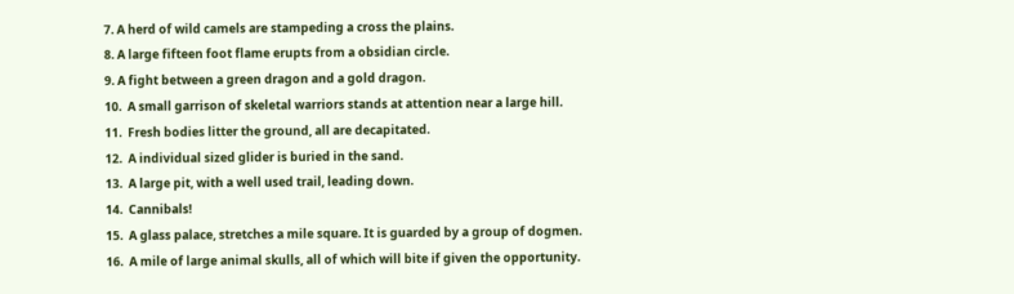7. A herd of wild camels are stampeding a cross the plains.
8. A large fifteen foot flame erupts from a obsidian circle.
9. A fight between a green dragon and a gold dragon.
10.  A small garrison of skeletal warriors stands at attention near a large hill.
11.  Fresh bodies litter the ground, all are decapitated.
12.  A individual sized glider is buried in the sand.
13.  A large pit, with a well used trail, leading down.
14.  Cannibals!
15.  A glass palace, stretches a mile square. It is guarded by a group of dogmen.
16.  A mile of large animal skulls, all of which will bite if given the opportunity.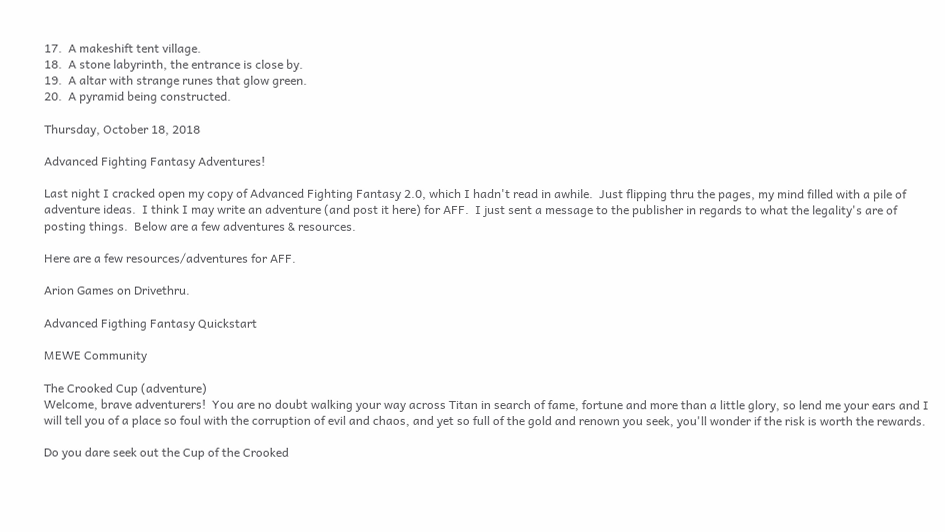17.  A makeshift tent village.
18.  A stone labyrinth, the entrance is close by.
19.  A altar with strange runes that glow green.
20.  A pyramid being constructed.

Thursday, October 18, 2018

Advanced Fighting Fantasy Adventures!

Last night I cracked open my copy of Advanced Fighting Fantasy 2.0, which I hadn't read in awhile.  Just flipping thru the pages, my mind filled with a pile of adventure ideas.  I think I may write an adventure (and post it here) for AFF.  I just sent a message to the publisher in regards to what the legality's are of posting things.  Below are a few adventures & resources.

Here are a few resources/adventures for AFF.

Arion Games on Drivethru.

Advanced Figthing Fantasy Quickstart

MEWE Community

The Crooked Cup (adventure)
Welcome, brave adventurers!  You are no doubt walking your way across Titan in search of fame, fortune and more than a little glory, so lend me your ears and I will tell you of a place so foul with the corruption of evil and chaos, and yet so full of the gold and renown you seek, you'll wonder if the risk is worth the rewards.

Do you dare seek out the Cup of the Crooked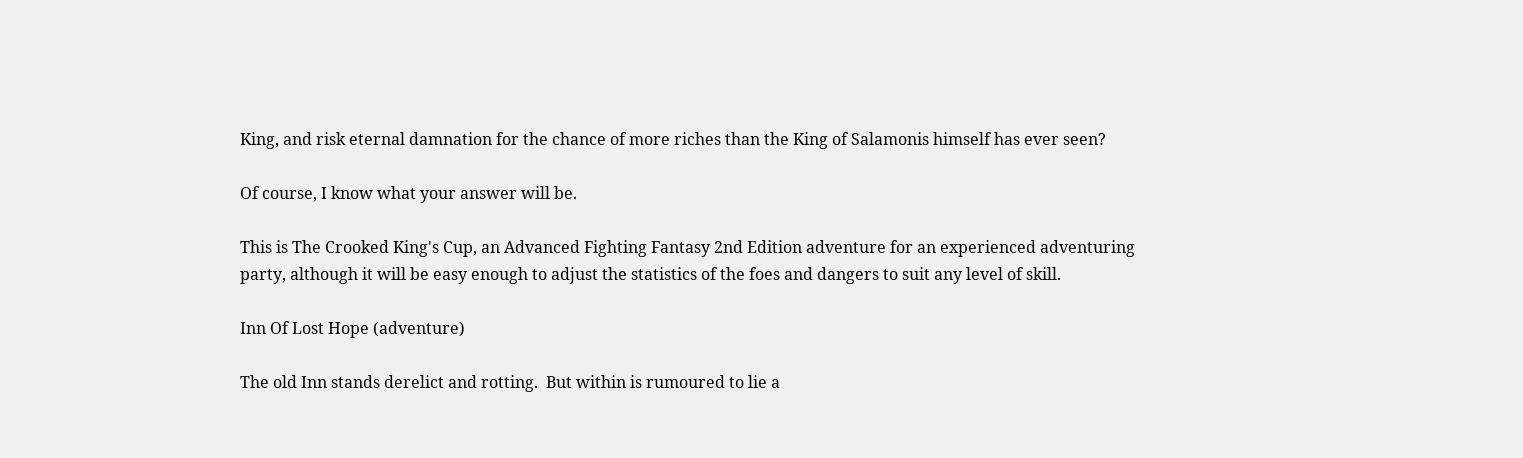King, and risk eternal damnation for the chance of more riches than the King of Salamonis himself has ever seen?

Of course, I know what your answer will be.

This is The Crooked King's Cup, an Advanced Fighting Fantasy 2nd Edition adventure for an experienced adventuring party, although it will be easy enough to adjust the statistics of the foes and dangers to suit any level of skill.

Inn Of Lost Hope (adventure)

The old Inn stands derelict and rotting.  But within is rumoured to lie a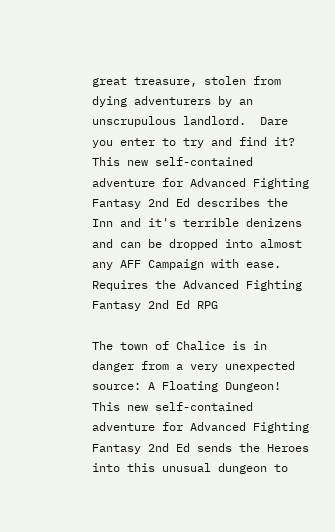great treasure, stolen from dying adventurers by an unscrupulous landlord.  Dare you enter to try and find it?
This new self-contained adventure for Advanced Fighting Fantasy 2nd Ed describes the Inn and it's terrible denizens and can be dropped into almost any AFF Campaign with ease.
Requires the Advanced Fighting Fantasy 2nd Ed RPG

The town of Chalice is in danger from a very unexpected source: A Floating Dungeon!
This new self-contained adventure for Advanced Fighting Fantasy 2nd Ed sends the Heroes into this unusual dungeon to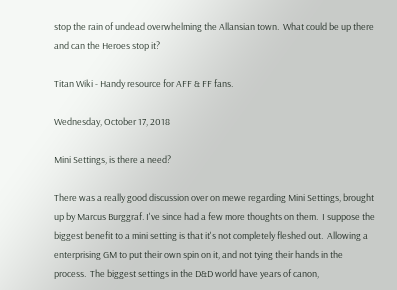stop the rain of undead overwhelming the Allansian town.  What could be up there and can the Heroes stop it?

Titan Wiki - Handy resource for AFF & FF fans.

Wednesday, October 17, 2018

Mini Settings, is there a need?

There was a really good discussion over on mewe regarding Mini Settings, brought up by Marcus Burggraf. I've since had a few more thoughts on them.  I suppose the biggest benefit to a mini setting is that it's not completely fleshed out.  Allowing a enterprising GM to put their own spin on it, and not tying their hands in the process.  The biggest settings in the D&D world have years of canon,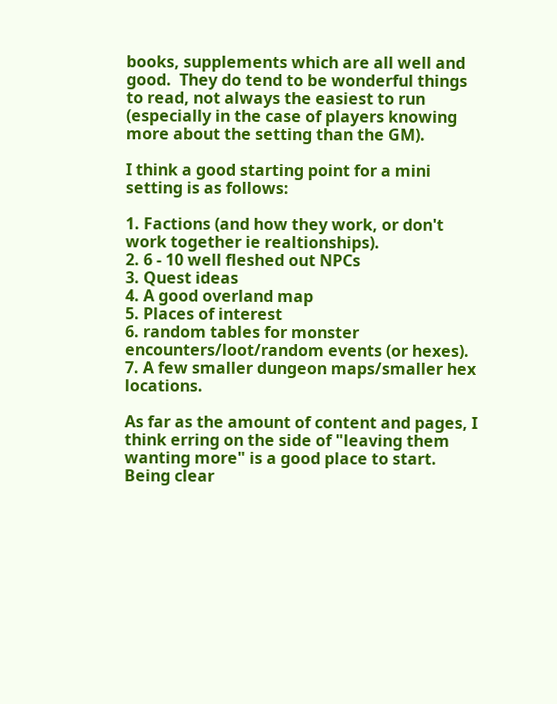books, supplements which are all well and good.  They do tend to be wonderful things to read, not always the easiest to run (especially in the case of players knowing more about the setting than the GM).

I think a good starting point for a mini setting is as follows:

1. Factions (and how they work, or don't work together ie realtionships).
2. 6 - 10 well fleshed out NPCs
3. Quest ideas
4. A good overland map
5. Places of interest
6. random tables for monster encounters/loot/random events (or hexes).
7. A few smaller dungeon maps/smaller hex locations.

As far as the amount of content and pages, I think erring on the side of "leaving them wanting more" is a good place to start.  Being clear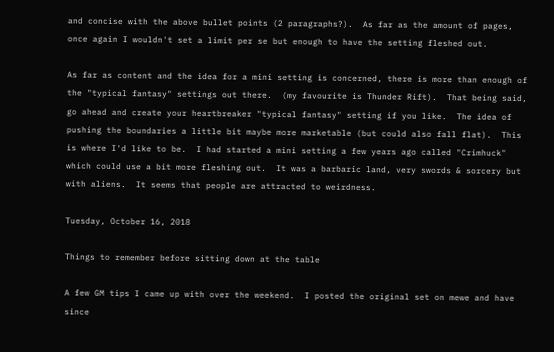and concise with the above bullet points (2 paragraphs?).  As far as the amount of pages, once again I wouldn't set a limit per se but enough to have the setting fleshed out.

As far as content and the idea for a mini setting is concerned, there is more than enough of the "typical fantasy" settings out there.  (my favourite is Thunder Rift).  That being said, go ahead and create your heartbreaker "typical fantasy" setting if you like.  The idea of pushing the boundaries a little bit maybe more marketable (but could also fall flat).  This is where I'd like to be.  I had started a mini setting a few years ago called "Crimhuck" which could use a bit more fleshing out.  It was a barbaric land, very swords & sorcery but with aliens.  It seems that people are attracted to weirdness.

Tuesday, October 16, 2018

Things to remember before sitting down at the table

A few GM tips I came up with over the weekend.  I posted the original set on mewe and have since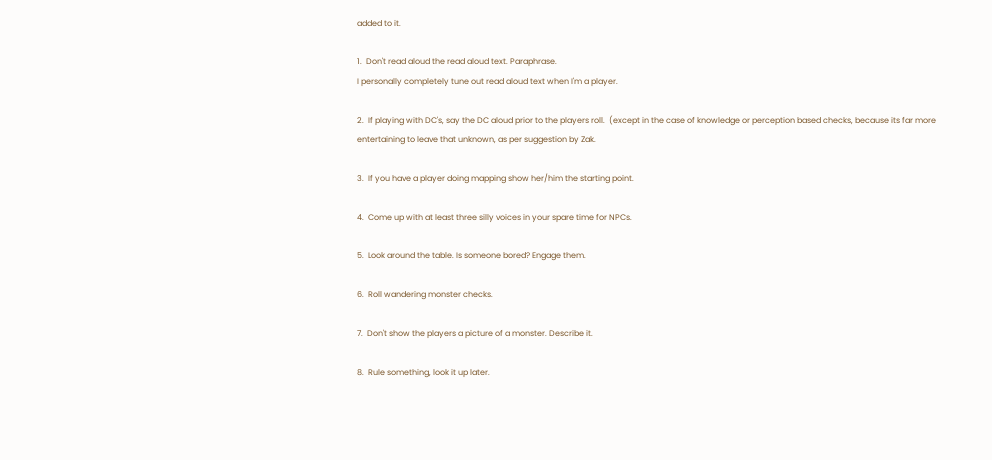added to it.

1.  Don't read aloud the read aloud text. Paraphrase.
I personally completely tune out read aloud text when I'm a player.

2.  If playing with DC's, say the DC aloud prior to the players roll.  (except in the case of knowledge or perception based checks, because its far more entertaining to leave that unknown, as per suggestion by Zak.

3.  If you have a player doing mapping show her/him the starting point.

4.  Come up with at least three silly voices in your spare time for NPCs.

5.  Look around the table. Is someone bored? Engage them.

6.  Roll wandering monster checks.

7.  Don't show the players a picture of a monster. Describe it.

8.  Rule something, look it up later.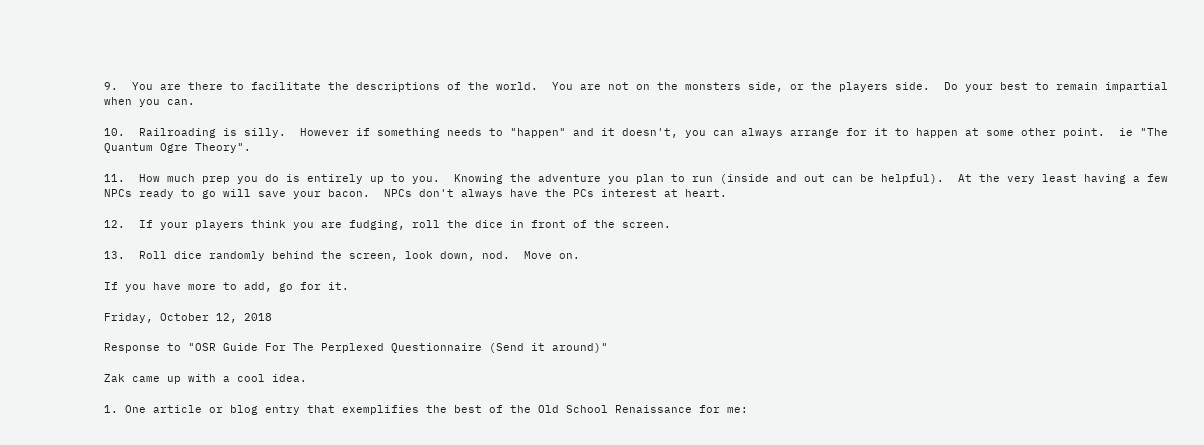9.  You are there to facilitate the descriptions of the world.  You are not on the monsters side, or the players side.  Do your best to remain impartial when you can.

10.  Railroading is silly.  However if something needs to "happen" and it doesn't, you can always arrange for it to happen at some other point.  ie "The Quantum Ogre Theory".

11.  How much prep you do is entirely up to you.  Knowing the adventure you plan to run (inside and out can be helpful).  At the very least having a few NPCs ready to go will save your bacon.  NPCs don't always have the PCs interest at heart.

12.  If your players think you are fudging, roll the dice in front of the screen.

13.  Roll dice randomly behind the screen, look down, nod.  Move on.

If you have more to add, go for it.

Friday, October 12, 2018

Response to "OSR Guide For The Perplexed Questionnaire (Send it around)"

Zak came up with a cool idea.

1. One article or blog entry that exemplifies the best of the Old School Renaissance for me: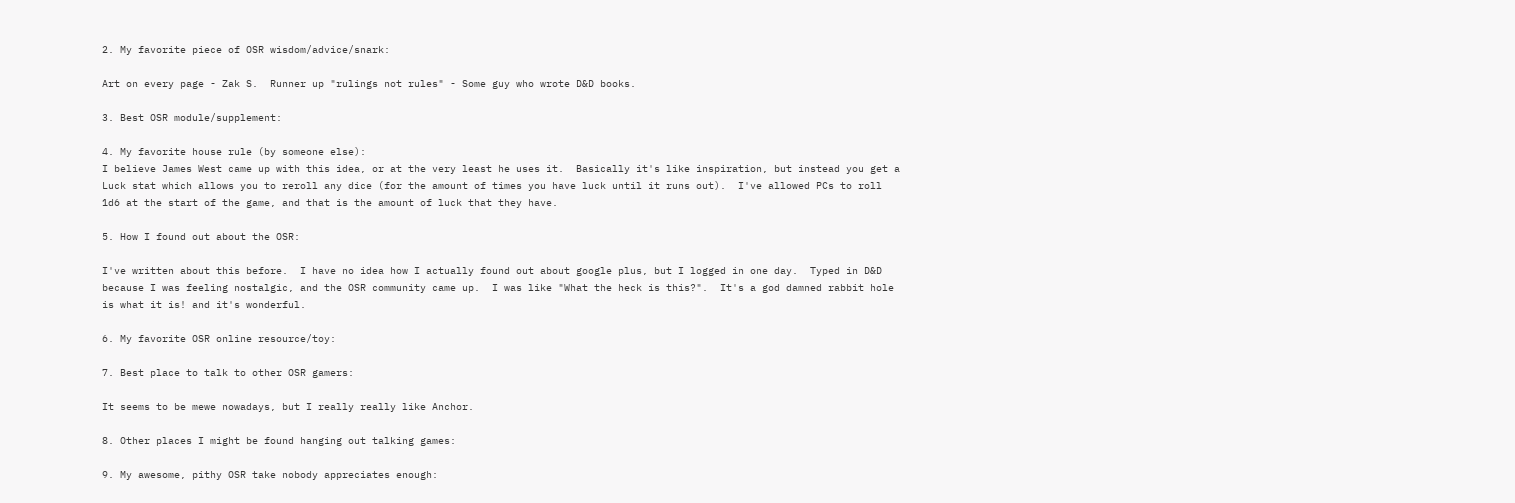2. My favorite piece of OSR wisdom/advice/snark:

Art on every page - Zak S.  Runner up "rulings not rules" - Some guy who wrote D&D books.

3. Best OSR module/supplement:

4. My favorite house rule (by someone else):
I believe James West came up with this idea, or at the very least he uses it.  Basically it's like inspiration, but instead you get a Luck stat which allows you to reroll any dice (for the amount of times you have luck until it runs out).  I've allowed PCs to roll 1d6 at the start of the game, and that is the amount of luck that they have.

5. How I found out about the OSR:

I've written about this before.  I have no idea how I actually found out about google plus, but I logged in one day.  Typed in D&D because I was feeling nostalgic, and the OSR community came up.  I was like "What the heck is this?".  It's a god damned rabbit hole is what it is! and it's wonderful.

6. My favorite OSR online resource/toy:

7. Best place to talk to other OSR gamers:

It seems to be mewe nowadays, but I really really like Anchor.

8. Other places I might be found hanging out talking games:

9. My awesome, pithy OSR take nobody appreciates enough: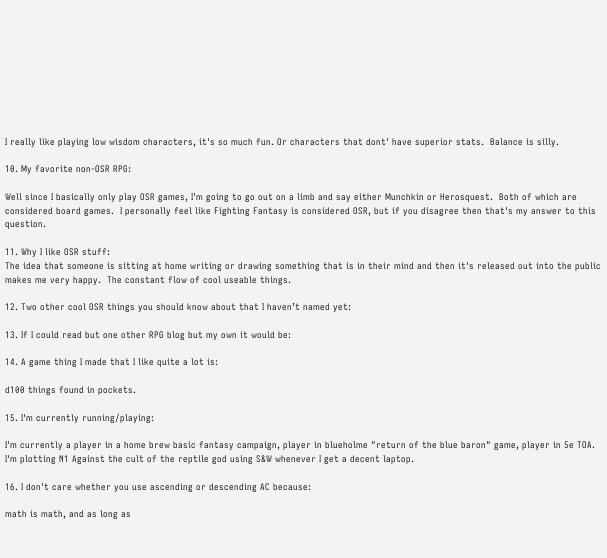I really like playing low wisdom characters, it's so much fun. Or characters that dont' have superior stats.  Balance is silly.

10. My favorite non-OSR RPG:

Well since I basically only play OSR games, I'm going to go out on a limb and say either Munchkin or Herosquest.  Both of which are considered board games.  I personally feel like Fighting Fantasy is considered OSR, but if you disagree then that's my answer to this question.

11. Why I like OSR stuff:
The idea that someone is sitting at home writing or drawing something that is in their mind and then it's released out into the public makes me very happy.  The constant flow of cool useable things.

12. Two other cool OSR things you should know about that I haven’t named yet:

13. If I could read but one other RPG blog but my own it would be:

14. A game thing I made that I like quite a lot is:

d100 things found in pockets.

15. I'm currently running/playing:

I'm currently a player in a home brew basic fantasy campaign, player in blueholme "return of the blue baron" game, player in 5e TOA.  I'm plotting N1 Against the cult of the reptile god using S&W whenever I get a decent laptop.

16. I don't care whether you use ascending or descending AC because:

math is math, and as long as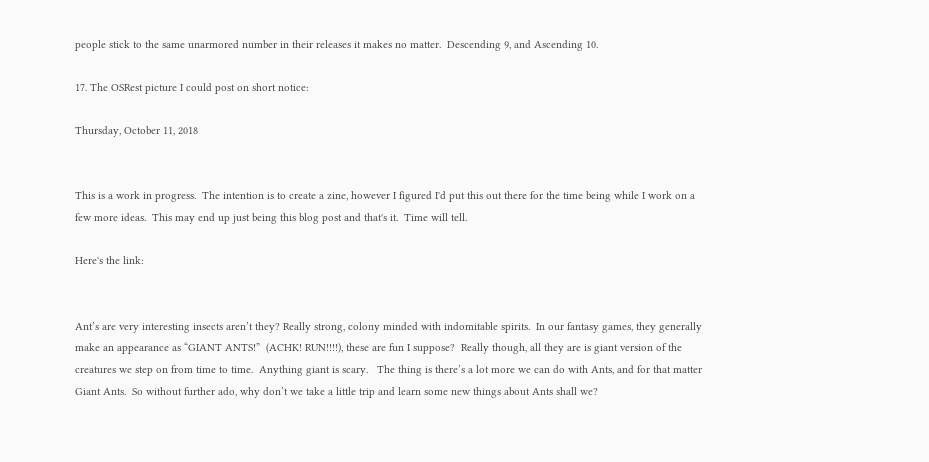people stick to the same unarmored number in their releases it makes no matter.  Descending 9, and Ascending 10.

17. The OSRest picture I could post on short notice:

Thursday, October 11, 2018


This is a work in progress.  The intention is to create a zine, however I figured I'd put this out there for the time being while I work on a few more ideas.  This may end up just being this blog post and that's it.  Time will tell.

Here's the link:


Ant’s are very interesting insects aren’t they? Really strong, colony minded with indomitable spirits.  In our fantasy games, they generally make an appearance as “GIANT ANTS!”  (ACHK! RUN!!!!), these are fun I suppose?  Really though, all they are is giant version of the creatures we step on from time to time.  Anything giant is scary.   The thing is there’s a lot more we can do with Ants, and for that matter Giant Ants.  So without further ado, why don’t we take a little trip and learn some new things about Ants shall we?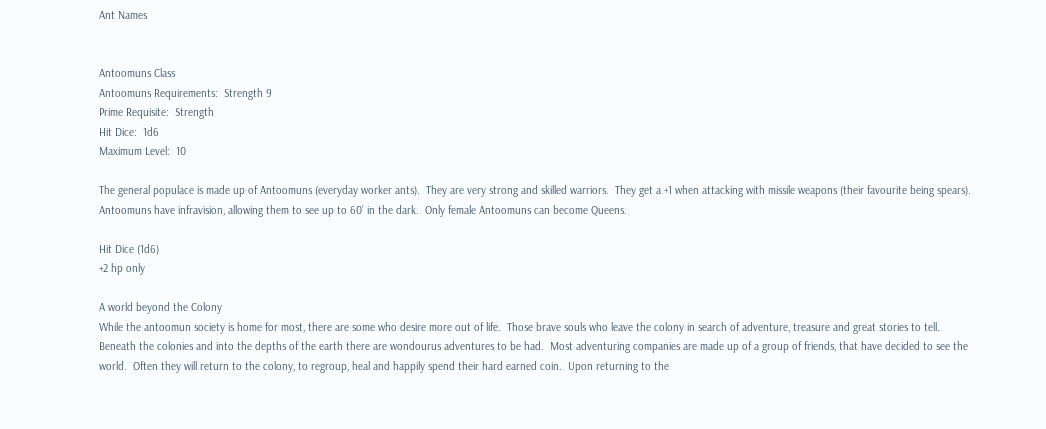Ant Names


Antoomuns Class
Antoomuns Requirements:  Strength 9
Prime Requisite:  Strength
Hit Dice:  1d6
Maximum Level:  10

The general populace is made up of Antoomuns (everyday worker ants).  They are very strong and skilled warriors.  They get a +1 when attacking with missile weapons (their favourite being spears).  Antoomuns have infravision, allowing them to see up to 60’ in the dark.  Only female Antoomuns can become Queens.

Hit Dice (1d6)
+2 hp only

A world beyond the Colony
While the antoomun society is home for most, there are some who desire more out of life.  Those brave souls who leave the colony in search of adventure, treasure and great stories to tell.  Beneath the colonies and into the depths of the earth there are wondourus adventures to be had.  Most adventuring companies are made up of a group of friends, that have decided to see the world.  Often they will return to the colony, to regroup, heal and happily spend their hard earned coin.  Upon returning to the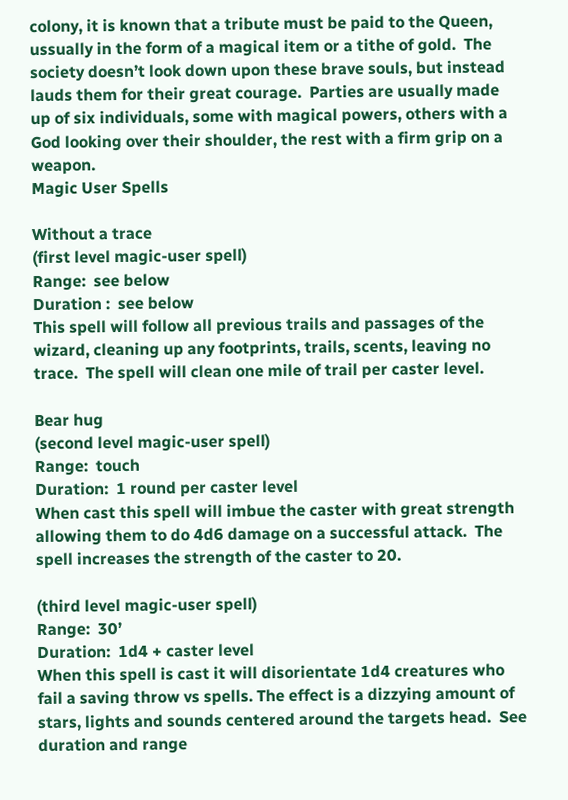colony, it is known that a tribute must be paid to the Queen, ussually in the form of a magical item or a tithe of gold.  The society doesn’t look down upon these brave souls, but instead lauds them for their great courage.  Parties are usually made up of six individuals, some with magical powers, others with a God looking over their shoulder, the rest with a firm grip on a weapon.
Magic User Spells

Without a trace
(first level magic-user spell)
Range:  see below
Duration :  see below
This spell will follow all previous trails and passages of the wizard, cleaning up any footprints, trails, scents, leaving no trace.  The spell will clean one mile of trail per caster level.

Bear hug
(second level magic-user spell)
Range:  touch
Duration:  1 round per caster level
When cast this spell will imbue the caster with great strength allowing them to do 4d6 damage on a successful attack.  The spell increases the strength of the caster to 20.

(third level magic-user spell)
Range:  30’
Duration:  1d4 + caster level
When this spell is cast it will disorientate 1d4 creatures who fail a saving throw vs spells. The effect is a dizzying amount of stars, lights and sounds centered around the targets head.  See duration and range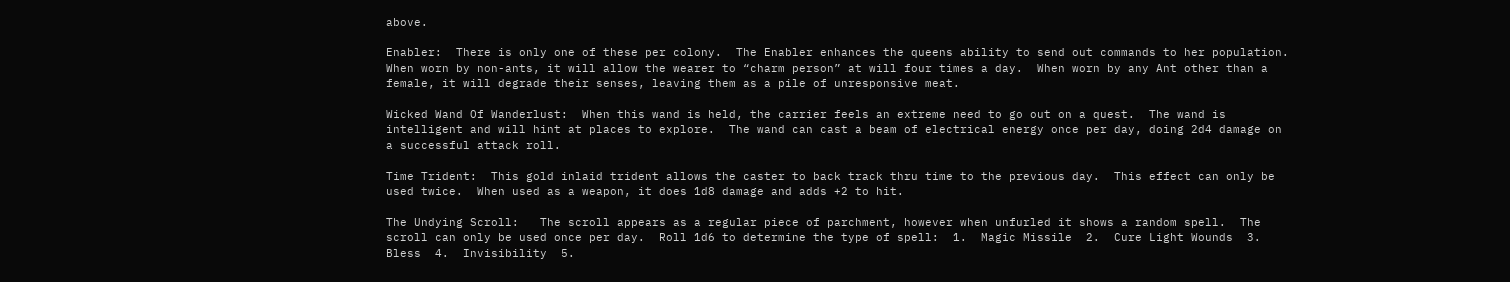above.

Enabler:  There is only one of these per colony.  The Enabler enhances the queens ability to send out commands to her population.  When worn by non-ants, it will allow the wearer to “charm person” at will four times a day.  When worn by any Ant other than a female, it will degrade their senses, leaving them as a pile of unresponsive meat.

Wicked Wand Of Wanderlust:  When this wand is held, the carrier feels an extreme need to go out on a quest.  The wand is intelligent and will hint at places to explore.  The wand can cast a beam of electrical energy once per day, doing 2d4 damage on a successful attack roll.

Time Trident:  This gold inlaid trident allows the caster to back track thru time to the previous day.  This effect can only be used twice.  When used as a weapon, it does 1d8 damage and adds +2 to hit.

The Undying Scroll:   The scroll appears as a regular piece of parchment, however when unfurled it shows a random spell.  The scroll can only be used once per day.  Roll 1d6 to determine the type of spell:  1.  Magic Missile  2.  Cure Light Wounds  3.  Bless  4.  Invisibility  5.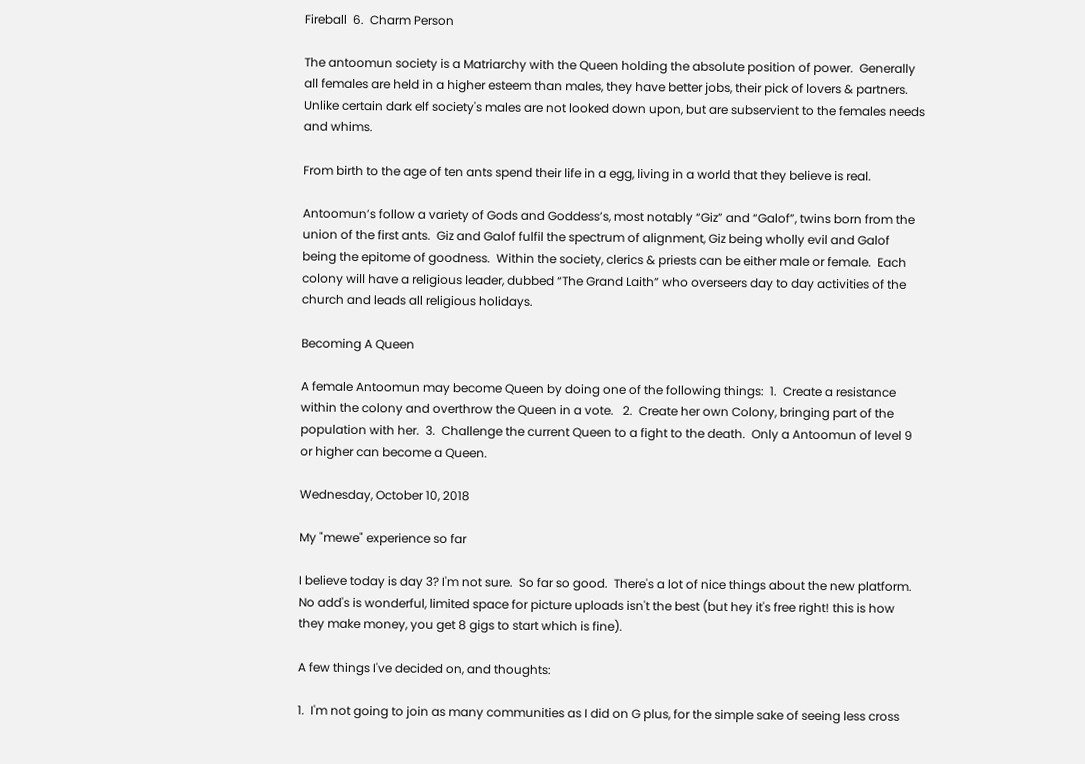Fireball  6.  Charm Person

The antoomun society is a Matriarchy with the Queen holding the absolute position of power.  Generally all females are held in a higher esteem than males, they have better jobs, their pick of lovers & partners.  Unlike certain dark elf society's males are not looked down upon, but are subservient to the females needs and whims.

From birth to the age of ten ants spend their life in a egg, living in a world that they believe is real.

Antoomun’s follow a variety of Gods and Goddess’s, most notably “Giz” and “Galof”, twins born from the union of the first ants.  Giz and Galof fulfil the spectrum of alignment, Giz being wholly evil and Galof being the epitome of goodness.  Within the society, clerics & priests can be either male or female.  Each colony will have a religious leader, dubbed “The Grand Laith” who overseers day to day activities of the church and leads all religious holidays.

Becoming A Queen

A female Antoomun may become Queen by doing one of the following things:  1.  Create a resistance within the colony and overthrow the Queen in a vote.   2.  Create her own Colony, bringing part of the population with her.  3.  Challenge the current Queen to a fight to the death.  Only a Antoomun of level 9 or higher can become a Queen.

Wednesday, October 10, 2018

My "mewe" experience so far

I believe today is day 3? I'm not sure.  So far so good.  There's a lot of nice things about the new platform.  No add's is wonderful, limited space for picture uploads isn't the best (but hey it's free right! this is how they make money, you get 8 gigs to start which is fine).

A few things I've decided on, and thoughts:

1.  I'm not going to join as many communities as I did on G plus, for the simple sake of seeing less cross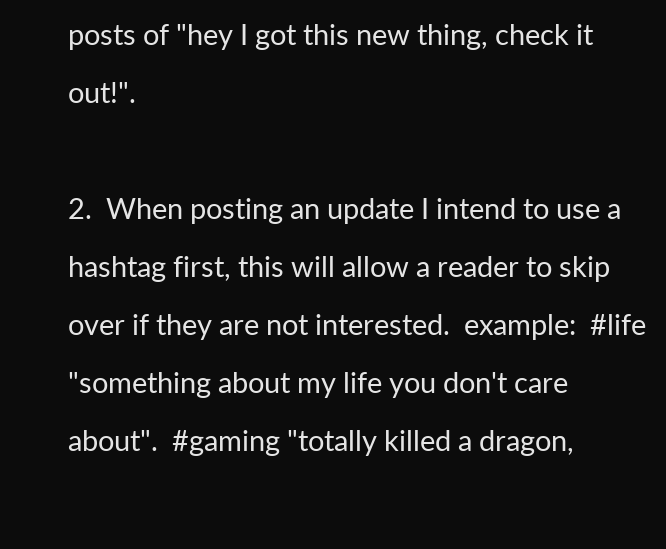posts of "hey I got this new thing, check it out!".

2.  When posting an update I intend to use a hashtag first, this will allow a reader to skip over if they are not interested.  example:  #life "something about my life you don't care about".  #gaming "totally killed a dragon,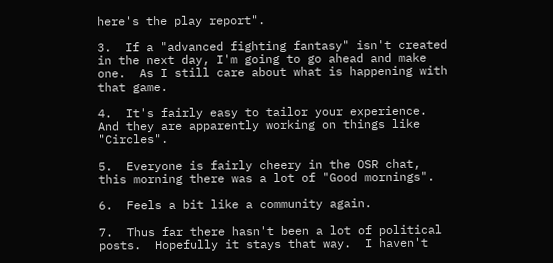here's the play report".

3.  If a "advanced fighting fantasy" isn't created in the next day, I'm going to go ahead and make one.  As I still care about what is happening with that game.

4.  It's fairly easy to tailor your experience.  And they are apparently working on things like "Circles".

5.  Everyone is fairly cheery in the OSR chat, this morning there was a lot of "Good mornings".

6.  Feels a bit like a community again.

7.  Thus far there hasn't been a lot of political posts.  Hopefully it stays that way.  I haven't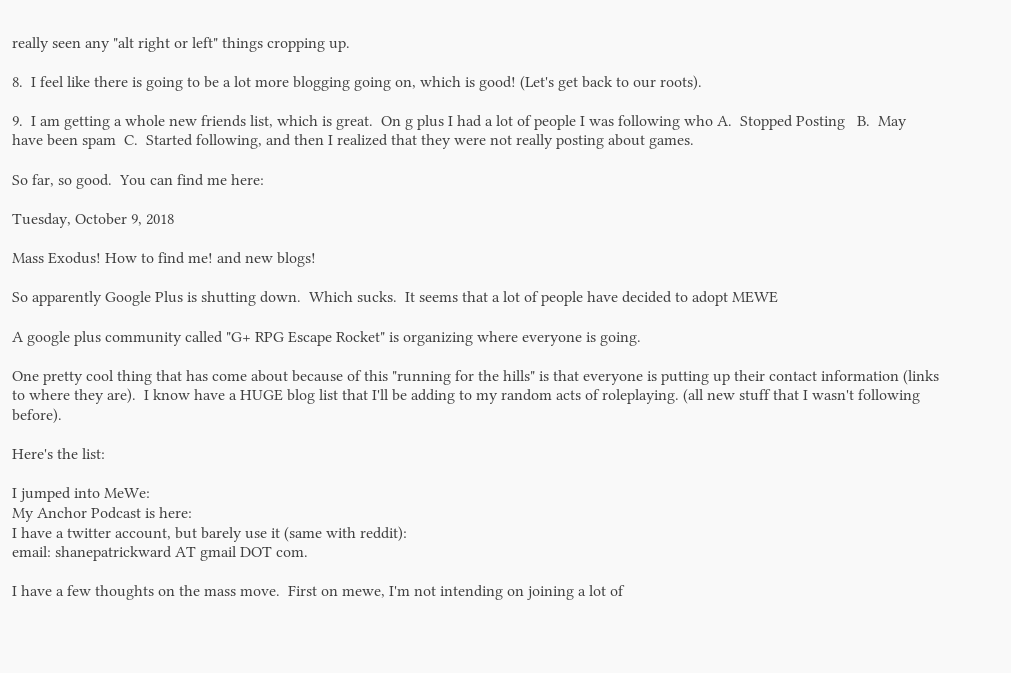really seen any "alt right or left" things cropping up.

8.  I feel like there is going to be a lot more blogging going on, which is good! (Let's get back to our roots).

9.  I am getting a whole new friends list, which is great.  On g plus I had a lot of people I was following who A.  Stopped Posting   B.  May have been spam  C.  Started following, and then I realized that they were not really posting about games.

So far, so good.  You can find me here:

Tuesday, October 9, 2018

Mass Exodus! How to find me! and new blogs!

So apparently Google Plus is shutting down.  Which sucks.  It seems that a lot of people have decided to adopt MEWE

A google plus community called "G+ RPG Escape Rocket" is organizing where everyone is going.

One pretty cool thing that has come about because of this "running for the hills" is that everyone is putting up their contact information (links to where they are).  I know have a HUGE blog list that I'll be adding to my random acts of roleplaying. (all new stuff that I wasn't following before).

Here's the list:

I jumped into MeWe:
My Anchor Podcast is here:
I have a twitter account, but barely use it (same with reddit):
email: shanepatrickward AT gmail DOT com.

I have a few thoughts on the mass move.  First on mewe, I'm not intending on joining a lot of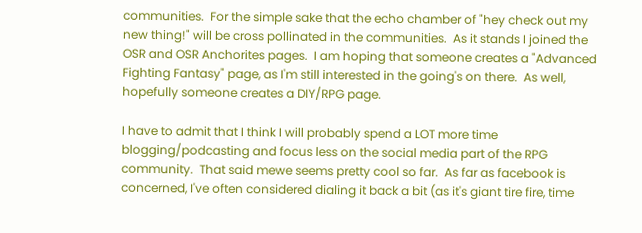communities.  For the simple sake that the echo chamber of "hey check out my new thing!" will be cross pollinated in the communities.  As it stands I joined the OSR and OSR Anchorites pages.  I am hoping that someone creates a "Advanced Fighting Fantasy" page, as I'm still interested in the going's on there.  As well, hopefully someone creates a DIY/RPG page.

I have to admit that I think I will probably spend a LOT more time blogging/podcasting and focus less on the social media part of the RPG community.  That said mewe seems pretty cool so far.  As far as facebook is concerned, I've often considered dialing it back a bit (as it's giant tire fire, time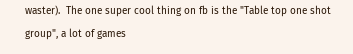waster).  The one super cool thing on fb is the "Table top one shot group", a lot of games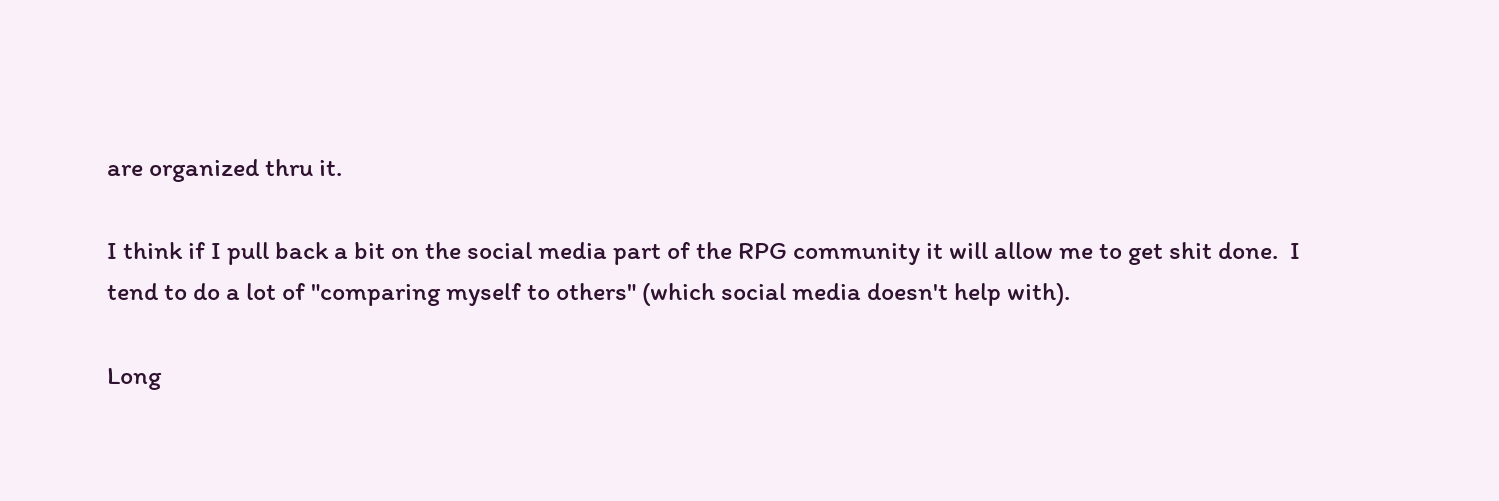are organized thru it.

I think if I pull back a bit on the social media part of the RPG community it will allow me to get shit done.  I tend to do a lot of "comparing myself to others" (which social media doesn't help with).

Long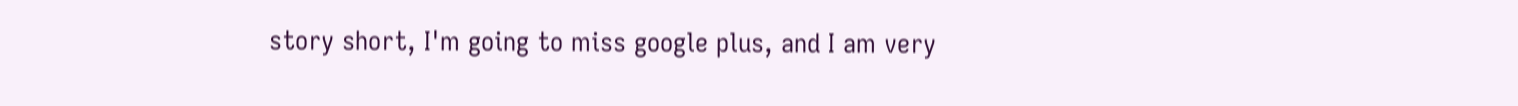story short, I'm going to miss google plus, and I am very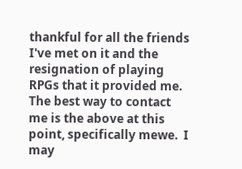thankful for all the friends I've met on it and the resignation of playing RPGs that it provided me.  The best way to contact me is the above at this point, specifically mewe.  I may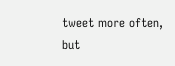tweet more often, but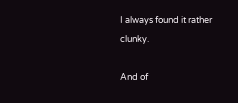I always found it rather clunky.

And of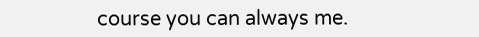course you can always me.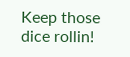Keep those dice rollin!